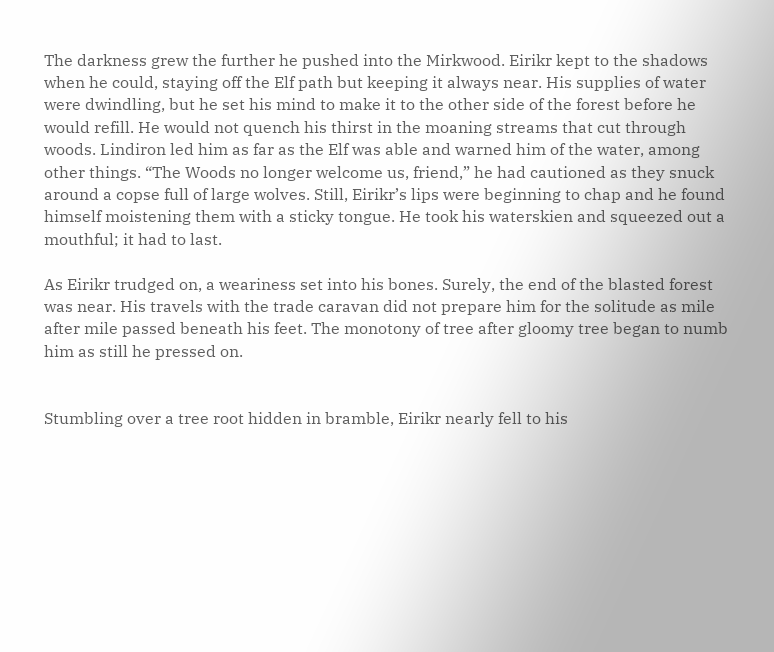The darkness grew the further he pushed into the Mirkwood. Eirikr kept to the shadows when he could, staying off the Elf path but keeping it always near. His supplies of water were dwindling, but he set his mind to make it to the other side of the forest before he would refill. He would not quench his thirst in the moaning streams that cut through woods. Lindiron led him as far as the Elf was able and warned him of the water, among other things. “The Woods no longer welcome us, friend,” he had cautioned as they snuck around a copse full of large wolves. Still, Eirikr’s lips were beginning to chap and he found himself moistening them with a sticky tongue. He took his waterskien and squeezed out a mouthful; it had to last.

As Eirikr trudged on, a weariness set into his bones. Surely, the end of the blasted forest was near. His travels with the trade caravan did not prepare him for the solitude as mile after mile passed beneath his feet. The monotony of tree after gloomy tree began to numb him as still he pressed on.


Stumbling over a tree root hidden in bramble, Eirikr nearly fell to his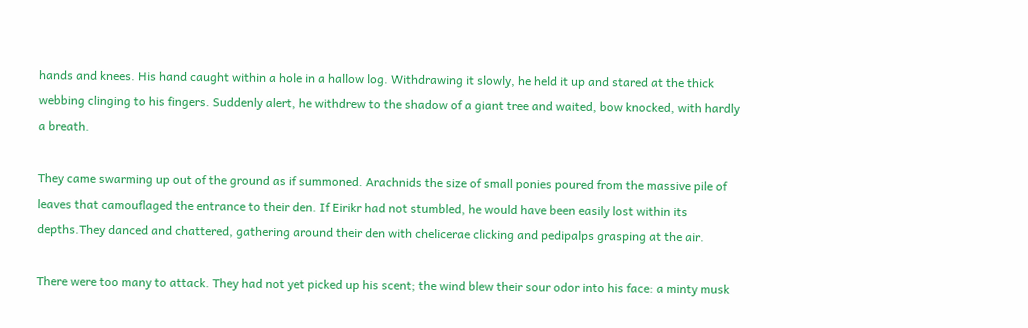hands and knees. His hand caught within a hole in a hallow log. Withdrawing it slowly, he held it up and stared at the thick webbing clinging to his fingers. Suddenly alert, he withdrew to the shadow of a giant tree and waited, bow knocked, with hardly a breath.

They came swarming up out of the ground as if summoned. Arachnids the size of small ponies poured from the massive pile of leaves that camouflaged the entrance to their den. If Eirikr had not stumbled, he would have been easily lost within its depths.They danced and chattered, gathering around their den with chelicerae clicking and pedipalps grasping at the air.

There were too many to attack. They had not yet picked up his scent; the wind blew their sour odor into his face: a minty musk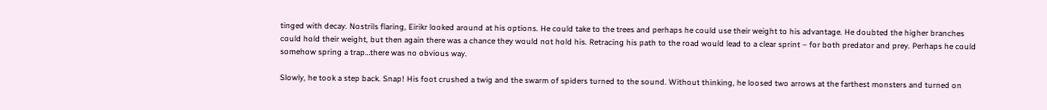tinged with decay. Nostrils flaring, Eirikr looked around at his options. He could take to the trees and perhaps he could use their weight to his advantage. He doubted the higher branches could hold their weight, but then again there was a chance they would not hold his. Retracing his path to the road would lead to a clear sprint – for both predator and prey. Perhaps he could somehow spring a trap…there was no obvious way.

Slowly, he took a step back. Snap! His foot crushed a twig and the swarm of spiders turned to the sound. Without thinking, he loosed two arrows at the farthest monsters and turned on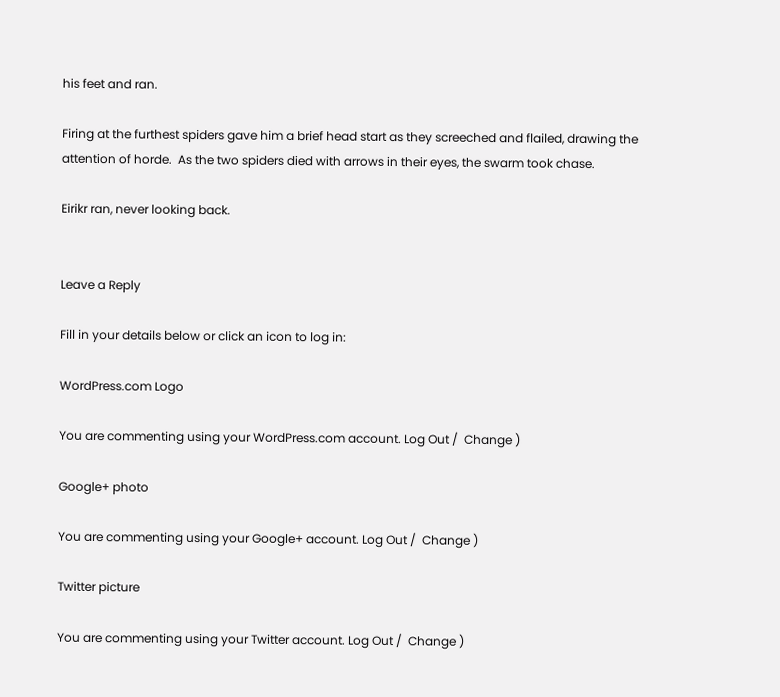his feet and ran.

Firing at the furthest spiders gave him a brief head start as they screeched and flailed, drawing the attention of horde.  As the two spiders died with arrows in their eyes, the swarm took chase.

Eirikr ran, never looking back.


Leave a Reply

Fill in your details below or click an icon to log in:

WordPress.com Logo

You are commenting using your WordPress.com account. Log Out /  Change )

Google+ photo

You are commenting using your Google+ account. Log Out /  Change )

Twitter picture

You are commenting using your Twitter account. Log Out /  Change )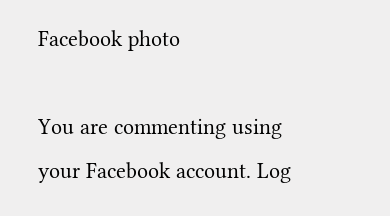Facebook photo

You are commenting using your Facebook account. Log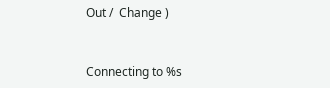Out /  Change )


Connecting to %s